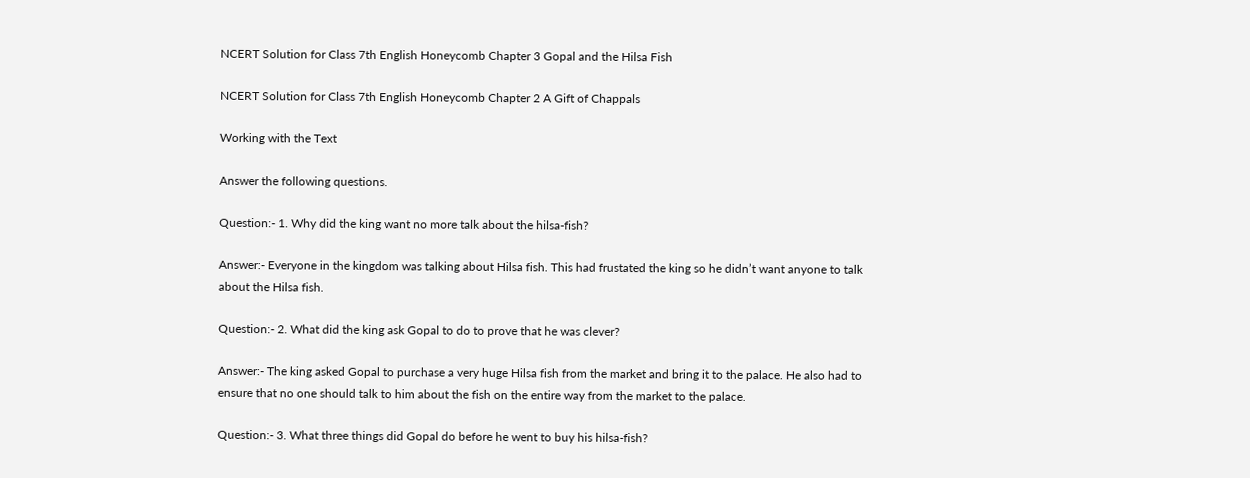NCERT Solution for Class 7th English Honeycomb Chapter 3 Gopal and the Hilsa Fish

NCERT Solution for Class 7th English Honeycomb Chapter 2 A Gift of Chappals

Working with the Text

Answer the following questions.

Question:- 1. Why did the king want no more talk about the hilsa-fish?

Answer:- Everyone in the kingdom was talking about Hilsa fish. This had frustated the king so he didn’t want anyone to talk about the Hilsa fish.

Question:- 2. What did the king ask Gopal to do to prove that he was clever?

Answer:- The king asked Gopal to purchase a very huge Hilsa fish from the market and bring it to the palace. He also had to ensure that no one should talk to him about the fish on the entire way from the market to the palace.

Question:- 3. What three things did Gopal do before he went to buy his hilsa-fish?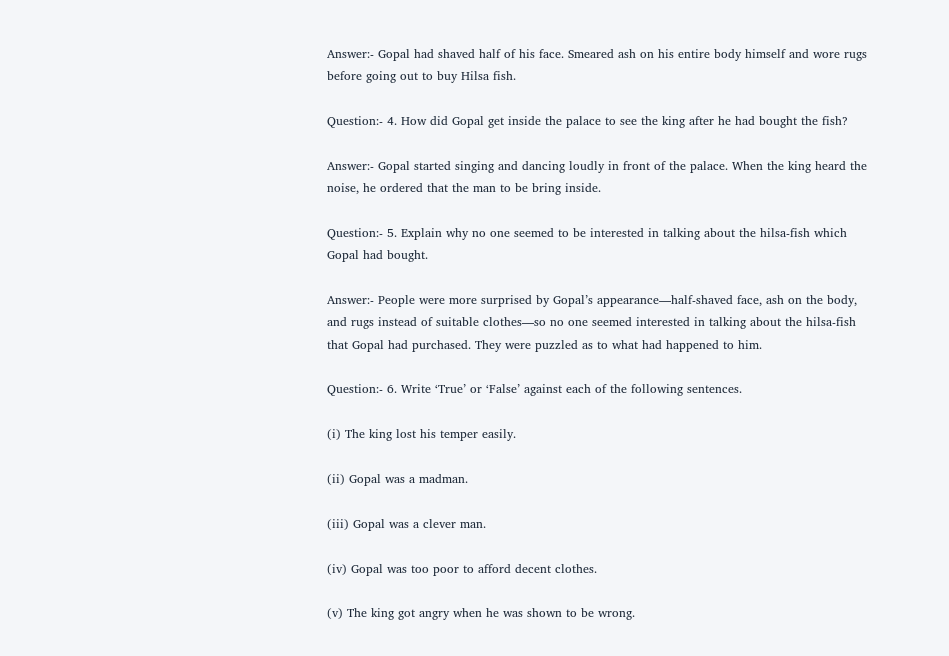Answer:- Gopal had shaved half of his face. Smeared ash on his entire body himself and wore rugs before going out to buy Hilsa fish.

Question:- 4. How did Gopal get inside the palace to see the king after he had bought the fish?

Answer:- Gopal started singing and dancing loudly in front of the palace. When the king heard the noise, he ordered that the man to be bring inside.

Question:- 5. Explain why no one seemed to be interested in talking about the hilsa-fish which Gopal had bought.

Answer:- People were more surprised by Gopal’s appearance—half-shaved face, ash on the body, and rugs instead of suitable clothes—so no one seemed interested in talking about the hilsa-fish that Gopal had purchased. They were puzzled as to what had happened to him.

Question:- 6. Write ‘True’ or ‘False’ against each of the following sentences.

(i) The king lost his temper easily.

(ii) Gopal was a madman.

(iii) Gopal was a clever man.

(iv) Gopal was too poor to afford decent clothes.

(v) The king got angry when he was shown to be wrong.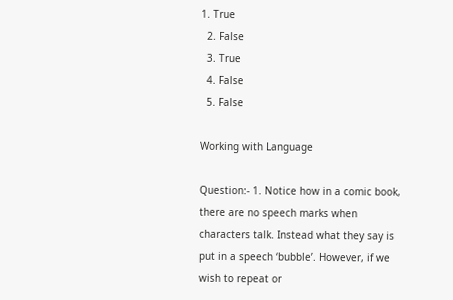1. True
  2. False
  3. True
  4. False
  5. False

Working with Language

Question:- 1. Notice how in a comic book, there are no speech marks when characters talk. Instead what they say is put in a speech ‘bubble’. However, if we wish to repeat or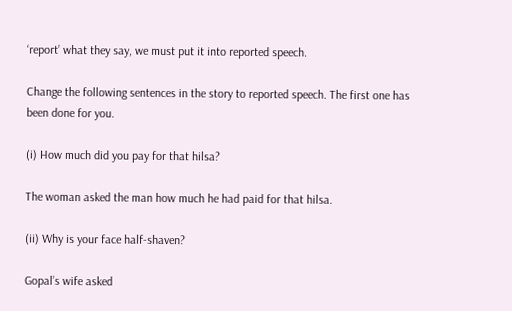‘report’ what they say, we must put it into reported speech.

Change the following sentences in the story to reported speech. The first one has been done for you.

(i) How much did you pay for that hilsa?

The woman asked the man how much he had paid for that hilsa.

(ii) Why is your face half-shaven?

Gopal’s wife asked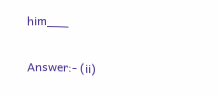him___

Answer:- (ii)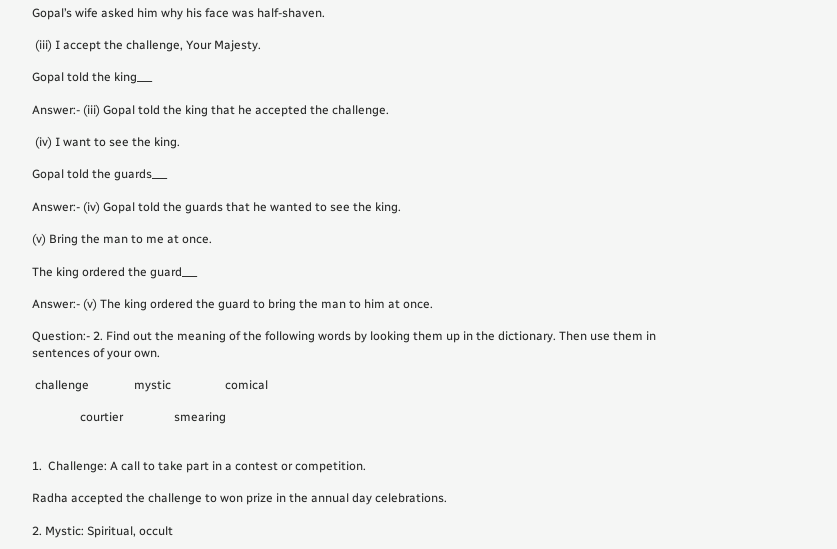Gopal’s wife asked him why his face was half-shaven.

 (iii) I accept the challenge, Your Majesty.

Gopal told the king___

Answer:- (iii) Gopal told the king that he accepted the challenge.

 (iv) I want to see the king.

Gopal told the guards___

Answer:- (iv) Gopal told the guards that he wanted to see the king.

(v) Bring the man to me at once.

The king ordered the guard___

Answer:- (v) The king ordered the guard to bring the man to him at once.

Question:- 2. Find out the meaning of the following words by looking them up in the dictionary. Then use them in sentences of your own.

 challenge               mystic                  comical

                courtier                 smearing


1.  Challenge: A call to take part in a contest or competition.

Radha accepted the challenge to won prize in the annual day celebrations.

2. Mystic: Spiritual, occult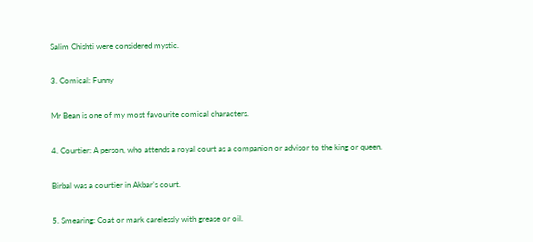Salim Chishti were considered mystic.

3. Comical: Funny

Mr Bean is one of my most favourite comical characters.

4. Courtier: A person, who attends a royal court as a companion or advisor to the king or queen.

Birbal was a courtier in Akbar’s court.

5. Smearing: Coat or mark carelessly with grease or oil.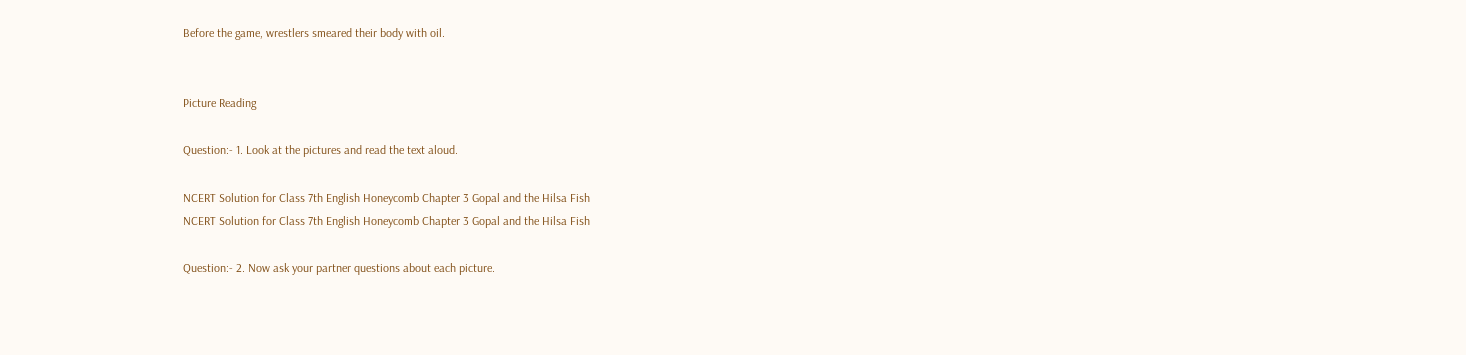Before the game, wrestlers smeared their body with oil.


Picture Reading

Question:- 1. Look at the pictures and read the text aloud.

NCERT Solution for Class 7th English Honeycomb Chapter 3 Gopal and the Hilsa Fish
NCERT Solution for Class 7th English Honeycomb Chapter 3 Gopal and the Hilsa Fish

Question:- 2. Now ask your partner questions about each picture.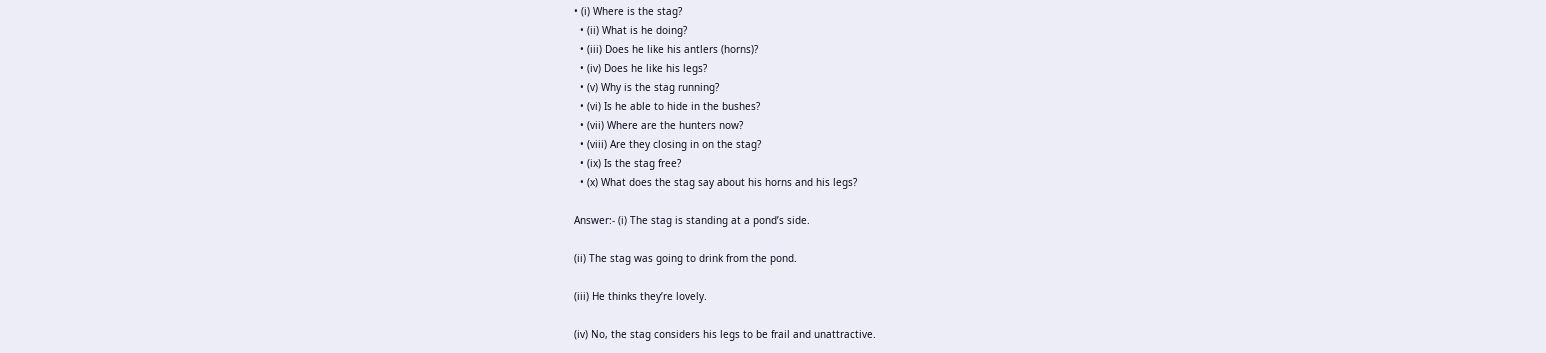• (i) Where is the stag?
  • (ii) What is he doing?
  • (iii) Does he like his antlers (horns)?
  • (iv) Does he like his legs?
  • (v) Why is the stag running?
  • (vi) Is he able to hide in the bushes?
  • (vii) Where are the hunters now?
  • (viii) Are they closing in on the stag?
  • (ix) Is the stag free?
  • (x) What does the stag say about his horns and his legs?

Answer:- (i) The stag is standing at a pond’s side.

(ii) The stag was going to drink from the pond.

(iii) He thinks they’re lovely.

(iv) No, the stag considers his legs to be frail and unattractive.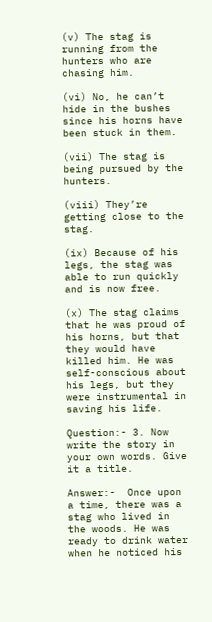(v) The stag is running from the hunters who are chasing him.

(vi) No, he can’t hide in the bushes since his horns have been stuck in them.

(vii) The stag is being pursued by the hunters.

(viii) They’re getting close to the stag.

(ix) Because of his legs, the stag was able to run quickly and is now free.

(x) The stag claims that he was proud of his horns, but that they would have killed him. He was self-conscious about his legs, but they were instrumental in saving his life.

Question:- 3. Now write the story in your own words. Give it a title.

Answer:-  Once upon a time, there was a stag who lived in the woods. He was ready to drink water when he noticed his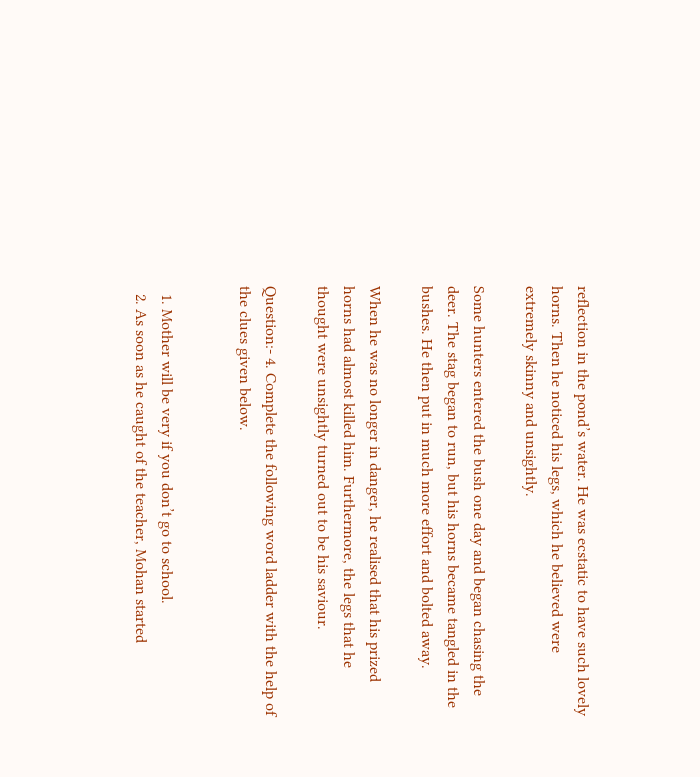reflection in the pond’s water. He was ecstatic to have such lovely horns. Then he noticed his legs, which he believed were extremely skinny and unsightly.

Some hunters entered the bush one day and began chasing the deer. The stag began to run, but his horns became tangled in the bushes. He then put in much more effort and bolted away.

When he was no longer in danger, he realised that his prized horns had almost killed him. Furthermore, the legs that he thought were unsightly turned out to be his saviour.

Question:- 4. Complete the following word ladder with the help of the clues given below.


  1. Mother will be very if you don’t go to school.
  2. As soon as he caught of the teacher, Mohan started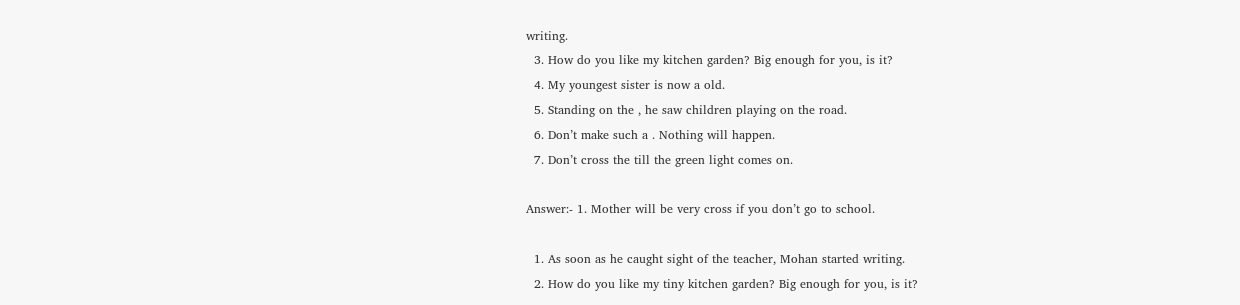writing.
  3. How do you like my kitchen garden? Big enough for you, is it?
  4. My youngest sister is now a old.
  5. Standing on the , he saw children playing on the road.
  6. Don’t make such a . Nothing will happen.
  7. Don’t cross the till the green light comes on.

Answer:- 1. Mother will be very cross if you don’t go to school.

  1. As soon as he caught sight of the teacher, Mohan started writing.
  2. How do you like my tiny kitchen garden? Big enough for you, is it?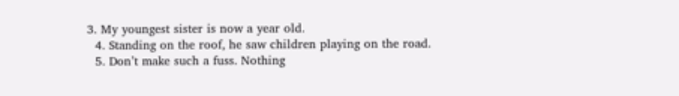3. My youngest sister is now a year old.
  4. Standing on the roof, he saw children playing on the road.
  5. Don’t make such a fuss. Nothing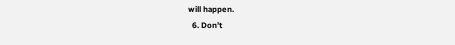will happen.
  6. Don’t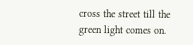cross the street till the green light comes on.